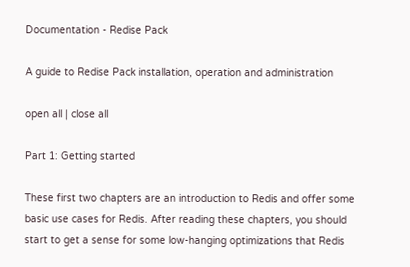Documentation - Redise Pack

A guide to Redise Pack installation, operation and administration

open all | close all

Part 1: Getting started

These first two chapters are an introduction to Redis and offer some basic use cases for Redis. After reading these chapters, you should start to get a sense for some low-hanging optimizations that Redis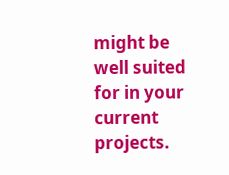might be well suited for in your current projects.